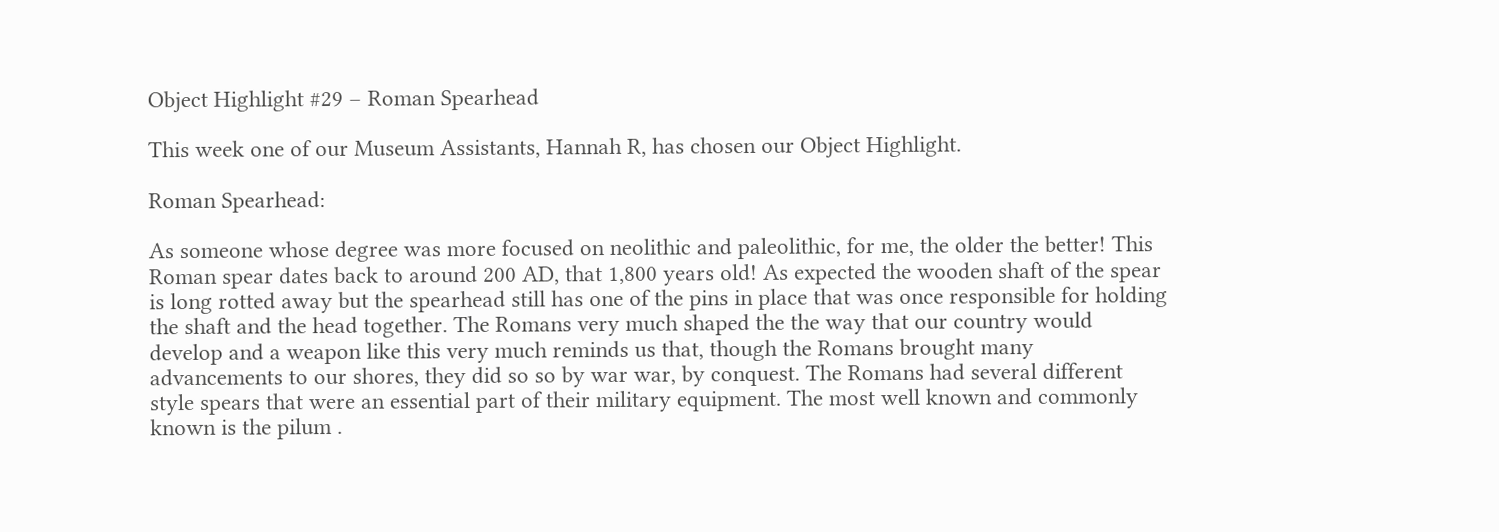Object Highlight #29 – Roman Spearhead

This week one of our Museum Assistants, Hannah R, has chosen our Object Highlight.

Roman Spearhead:

As someone whose degree was more focused on neolithic and paleolithic, for me, the older the better! This Roman spear dates back to around 200 AD, that 1,800 years old! As expected the wooden shaft of the spear is long rotted away but the spearhead still has one of the pins in place that was once responsible for holding the shaft and the head together. The Romans very much shaped the the way that our country would develop and a weapon like this very much reminds us that, though the Romans brought many advancements to our shores, they did so so by war war, by conquest. The Romans had several different style spears that were an essential part of their military equipment. The most well known and commonly known is the pilum .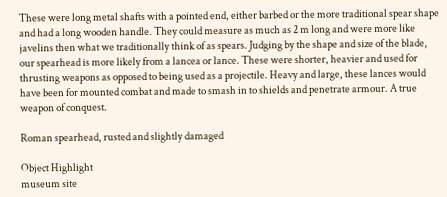These were long metal shafts with a pointed end, either barbed or the more traditional spear shape and had a long wooden handle. They could measure as much as 2 m long and were more like javelins then what we traditionally think of as spears. Judging by the shape and size of the blade, our spearhead is more likely from a lancea or lance. These were shorter, heavier and used for thrusting weapons as opposed to being used as a projectile. Heavy and large, these lances would have been for mounted combat and made to smash in to shields and penetrate armour. A true weapon of conquest.

Roman spearhead, rusted and slightly damaged

Object Highlight
museum site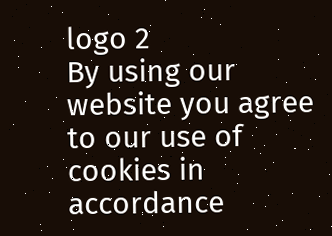logo 2
By using our website you agree to our use of cookies in accordance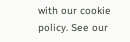with our cookie policy. See our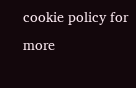cookie policy for more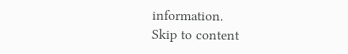information.
Skip to content